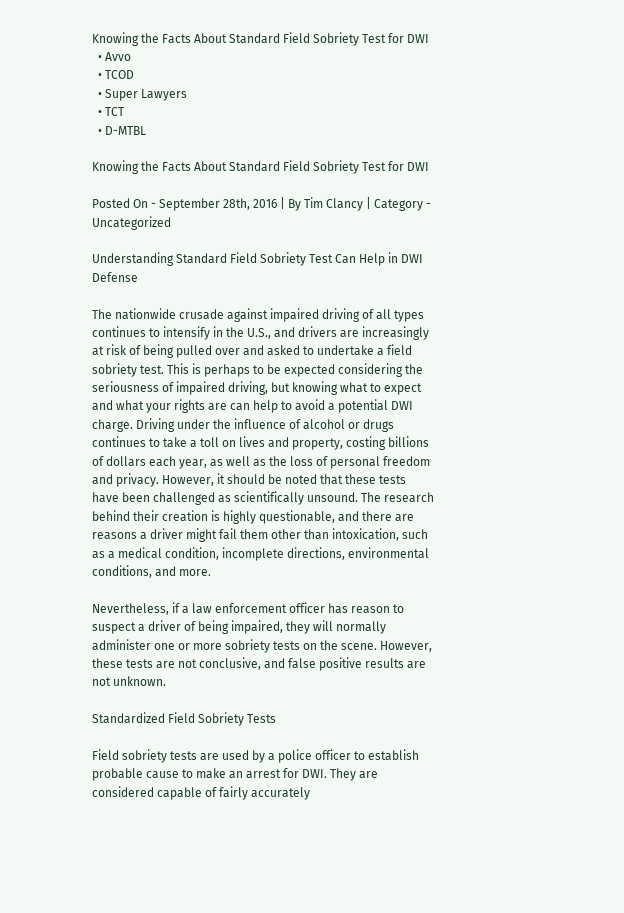Knowing the Facts About Standard Field Sobriety Test for DWI
  • Avvo
  • TCOD
  • Super Lawyers
  • TCT
  • D-MTBL

Knowing the Facts About Standard Field Sobriety Test for DWI

Posted On - September 28th, 2016 | By Tim Clancy | Category - Uncategorized

Understanding Standard Field Sobriety Test Can Help in DWI Defense

The nationwide crusade against impaired driving of all types continues to intensify in the U.S., and drivers are increasingly at risk of being pulled over and asked to undertake a field sobriety test. This is perhaps to be expected considering the seriousness of impaired driving, but knowing what to expect and what your rights are can help to avoid a potential DWI charge. Driving under the influence of alcohol or drugs continues to take a toll on lives and property, costing billions of dollars each year, as well as the loss of personal freedom and privacy. However, it should be noted that these tests have been challenged as scientifically unsound. The research behind their creation is highly questionable, and there are reasons a driver might fail them other than intoxication, such as a medical condition, incomplete directions, environmental conditions, and more.

Nevertheless, if a law enforcement officer has reason to suspect a driver of being impaired, they will normally administer one or more sobriety tests on the scene. However, these tests are not conclusive, and false positive results are not unknown.

Standardized Field Sobriety Tests

Field sobriety tests are used by a police officer to establish probable cause to make an arrest for DWI. They are considered capable of fairly accurately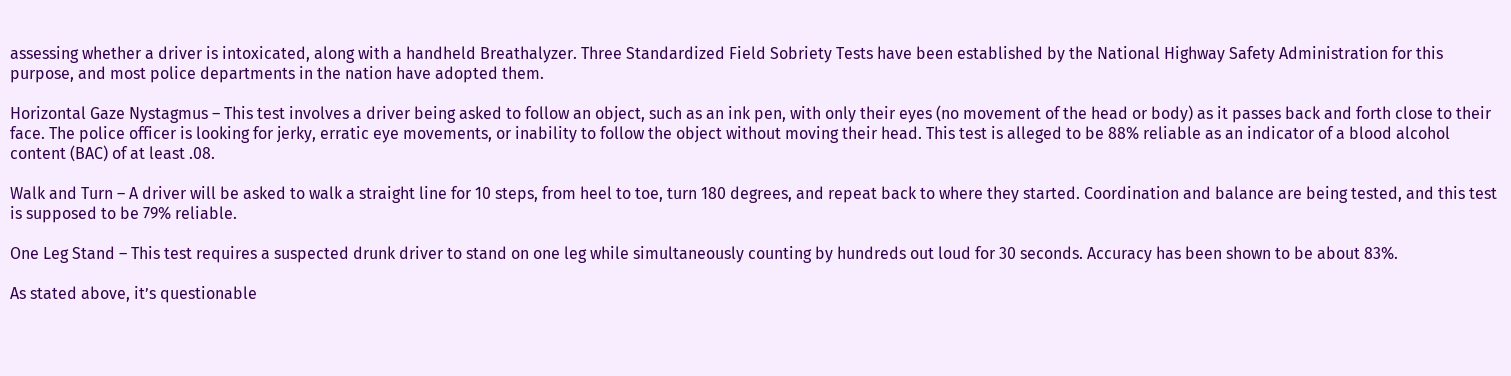assessing whether a driver is intoxicated, along with a handheld Breathalyzer. Three Standardized Field Sobriety Tests have been established by the National Highway Safety Administration for this purpose, and most police departments in the nation have adopted them.

Horizontal Gaze Nystagmus – This test involves a driver being asked to follow an object, such as an ink pen, with only their eyes (no movement of the head or body) as it passes back and forth close to their face. The police officer is looking for jerky, erratic eye movements, or inability to follow the object without moving their head. This test is alleged to be 88% reliable as an indicator of a blood alcohol content (BAC) of at least .08.

Walk and Turn – A driver will be asked to walk a straight line for 10 steps, from heel to toe, turn 180 degrees, and repeat back to where they started. Coordination and balance are being tested, and this test is supposed to be 79% reliable.

One Leg Stand – This test requires a suspected drunk driver to stand on one leg while simultaneously counting by hundreds out loud for 30 seconds. Accuracy has been shown to be about 83%.

As stated above, it’s questionable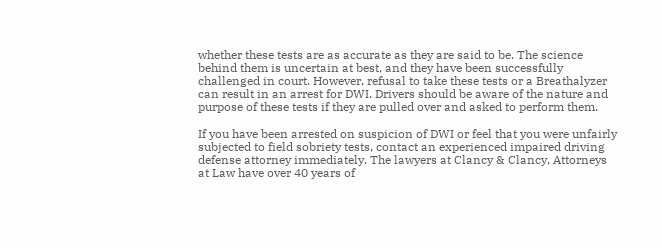whether these tests are as accurate as they are said to be. The science behind them is uncertain at best, and they have been successfully challenged in court. However, refusal to take these tests or a Breathalyzer can result in an arrest for DWI. Drivers should be aware of the nature and purpose of these tests if they are pulled over and asked to perform them.

If you have been arrested on suspicion of DWI or feel that you were unfairly subjected to field sobriety tests, contact an experienced impaired driving defense attorney immediately. The lawyers at Clancy & Clancy, Attorneys at Law have over 40 years of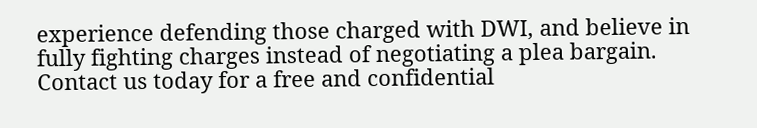experience defending those charged with DWI, and believe in fully fighting charges instead of negotiating a plea bargain. Contact us today for a free and confidential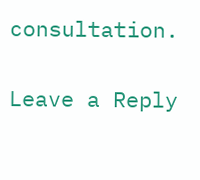consultation.

Leave a Reply